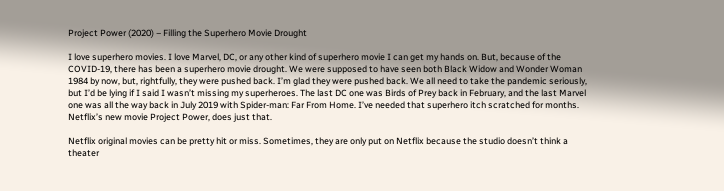Project Power (2020) – Filling the Superhero Movie Drought

I love superhero movies. I love Marvel, DC, or any other kind of superhero movie I can get my hands on. But, because of the COVID-19, there has been a superhero movie drought. We were supposed to have seen both Black Widow and Wonder Woman 1984 by now, but, rightfully, they were pushed back. I’m glad they were pushed back. We all need to take the pandemic seriously, but I’d be lying if I said I wasn’t missing my superheroes. The last DC one was Birds of Prey back in February, and the last Marvel one was all the way back in July 2019 with Spider-man: Far From Home. I’ve needed that superhero itch scratched for months. Netflix’s new movie Project Power, does just that.

Netflix original movies can be pretty hit or miss. Sometimes, they are only put on Netflix because the studio doesn’t think a theater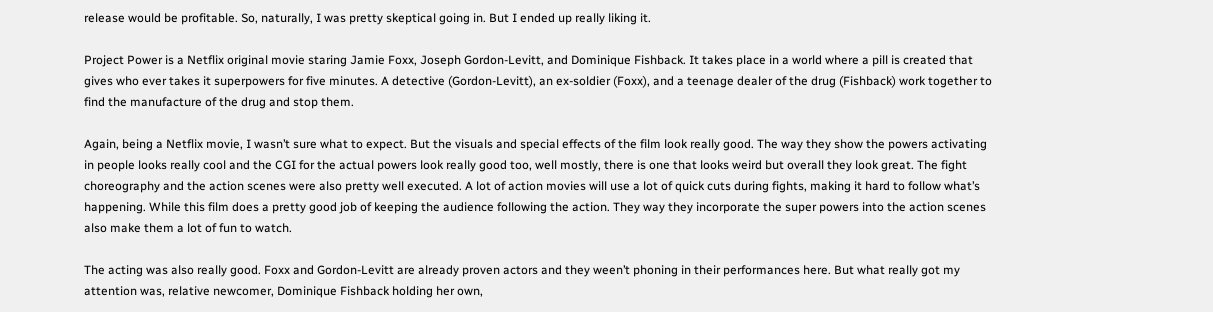release would be profitable. So, naturally, I was pretty skeptical going in. But I ended up really liking it.

Project Power is a Netflix original movie staring Jamie Foxx, Joseph Gordon-Levitt, and Dominique Fishback. It takes place in a world where a pill is created that gives who ever takes it superpowers for five minutes. A detective (Gordon-Levitt), an ex-soldier (Foxx), and a teenage dealer of the drug (Fishback) work together to find the manufacture of the drug and stop them.

Again, being a Netflix movie, I wasn’t sure what to expect. But the visuals and special effects of the film look really good. The way they show the powers activating in people looks really cool and the CGI for the actual powers look really good too, well mostly, there is one that looks weird but overall they look great. The fight choreography and the action scenes were also pretty well executed. A lot of action movies will use a lot of quick cuts during fights, making it hard to follow what’s happening. While this film does a pretty good job of keeping the audience following the action. They way they incorporate the super powers into the action scenes also make them a lot of fun to watch.

The acting was also really good. Foxx and Gordon-Levitt are already proven actors and they ween’t phoning in their performances here. But what really got my attention was, relative newcomer, Dominique Fishback holding her own,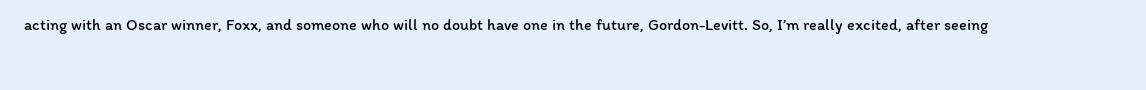acting with an Oscar winner, Foxx, and someone who will no doubt have one in the future, Gordon-Levitt. So, I’m really excited, after seeing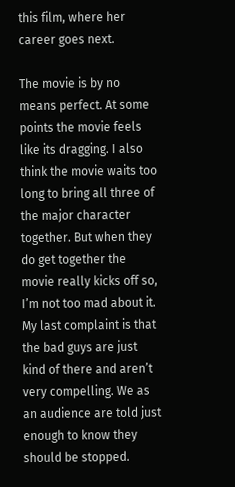this film, where her career goes next.

The movie is by no means perfect. At some points the movie feels like its dragging. I also think the movie waits too long to bring all three of the major character together. But when they do get together the movie really kicks off so, I’m not too mad about it. My last complaint is that the bad guys are just kind of there and aren’t very compelling. We as an audience are told just enough to know they should be stopped.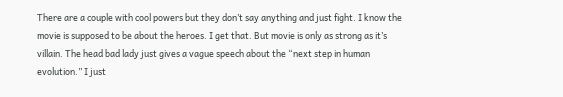There are a couple with cool powers but they don’t say anything and just fight. I know the movie is supposed to be about the heroes. I get that. But movie is only as strong as it’s villain. The head bad lady just gives a vague speech about the “next step in human evolution.” I just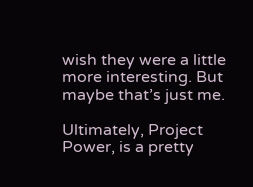wish they were a little more interesting. But maybe that’s just me.

Ultimately, Project Power, is a pretty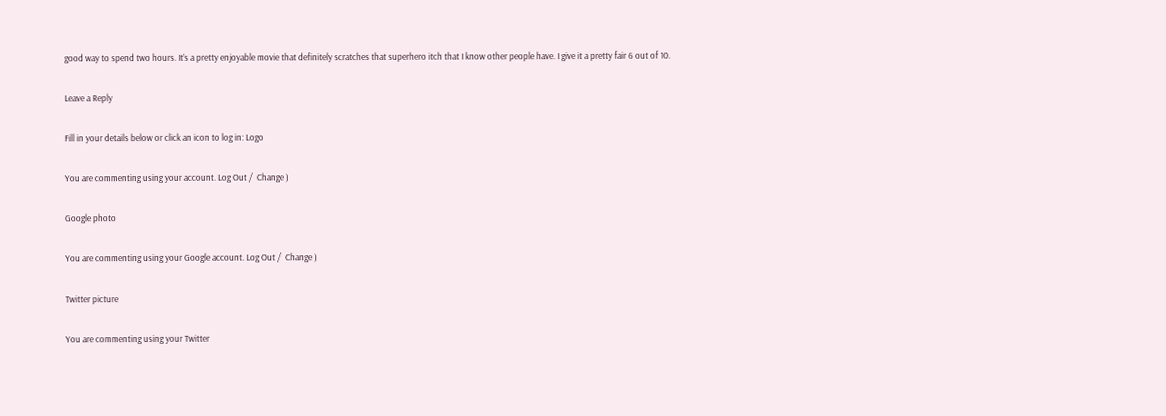good way to spend two hours. It’s a pretty enjoyable movie that definitely scratches that superhero itch that I know other people have. I give it a pretty fair 6 out of 10.

Leave a Reply

Fill in your details below or click an icon to log in: Logo

You are commenting using your account. Log Out /  Change )

Google photo

You are commenting using your Google account. Log Out /  Change )

Twitter picture

You are commenting using your Twitter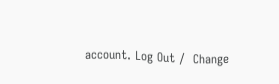account. Log Out /  Change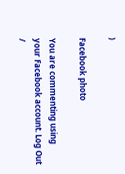)

Facebook photo

You are commenting using your Facebook account. Log Out /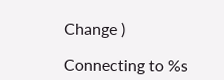Change )

Connecting to %s